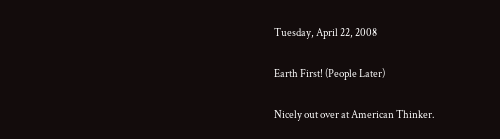Tuesday, April 22, 2008

Earth First! (People Later)

Nicely out over at American Thinker.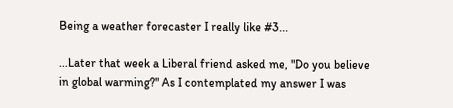Being a weather forecaster I really like #3...

...Later that week a Liberal friend asked me, "Do you believe in global warming?" As I contemplated my answer I was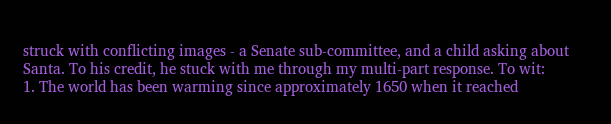struck with conflicting images - a Senate sub-committee, and a child asking about Santa. To his credit, he stuck with me through my multi-part response. To wit:
1. The world has been warming since approximately 1650 when it reached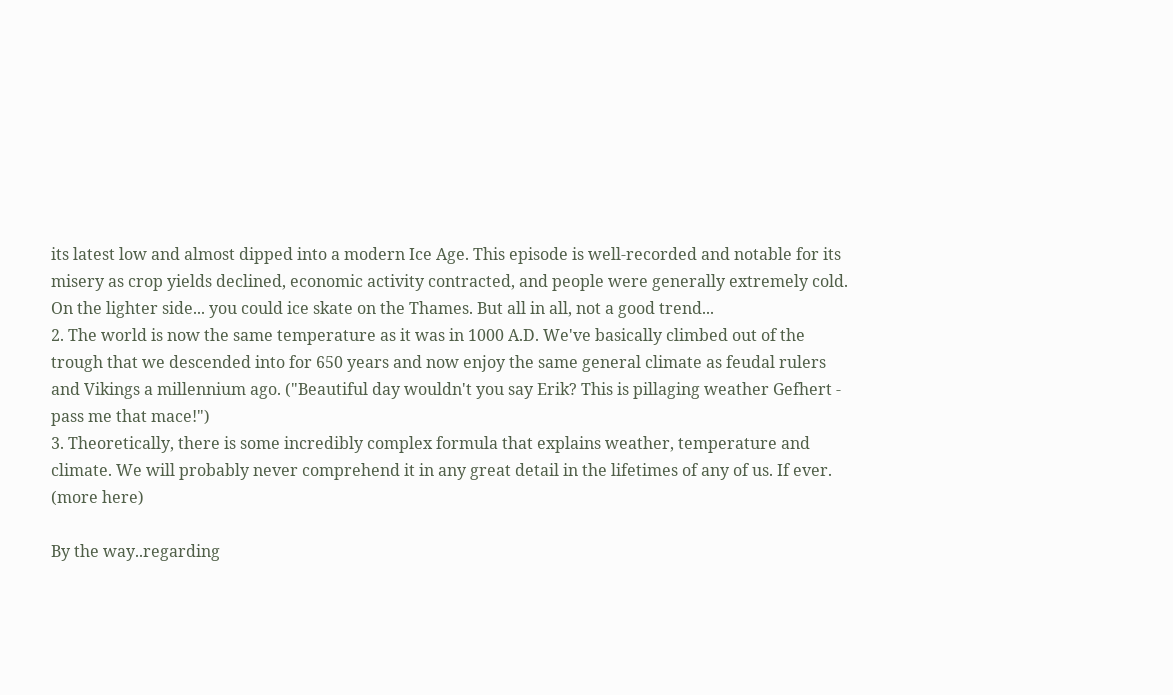its latest low and almost dipped into a modern Ice Age. This episode is well-recorded and notable for its misery as crop yields declined, economic activity contracted, and people were generally extremely cold. On the lighter side... you could ice skate on the Thames. But all in all, not a good trend...
2. The world is now the same temperature as it was in 1000 A.D. We've basically climbed out of the trough that we descended into for 650 years and now enjoy the same general climate as feudal rulers and Vikings a millennium ago. ("Beautiful day wouldn't you say Erik? This is pillaging weather Gefhert - pass me that mace!")
3. Theoretically, there is some incredibly complex formula that explains weather, temperature and climate. We will probably never comprehend it in any great detail in the lifetimes of any of us. If ever.
(more here)

By the way..regarding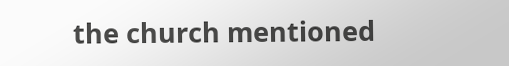the church mentioned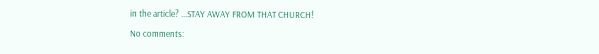in the article? ...STAY AWAY FROM THAT CHURCH!

No comments: